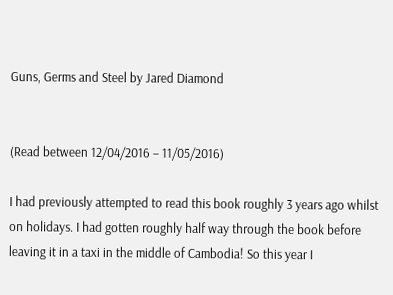Guns, Germs and Steel by Jared Diamond


(Read between 12/04/2016 – 11/05/2016)

I had previously attempted to read this book roughly 3 years ago whilst on holidays. I had gotten roughly half way through the book before leaving it in a taxi in the middle of Cambodia! So this year I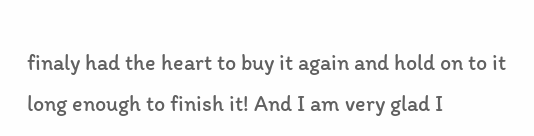finaly had the heart to buy it again and hold on to it long enough to finish it! And I am very glad I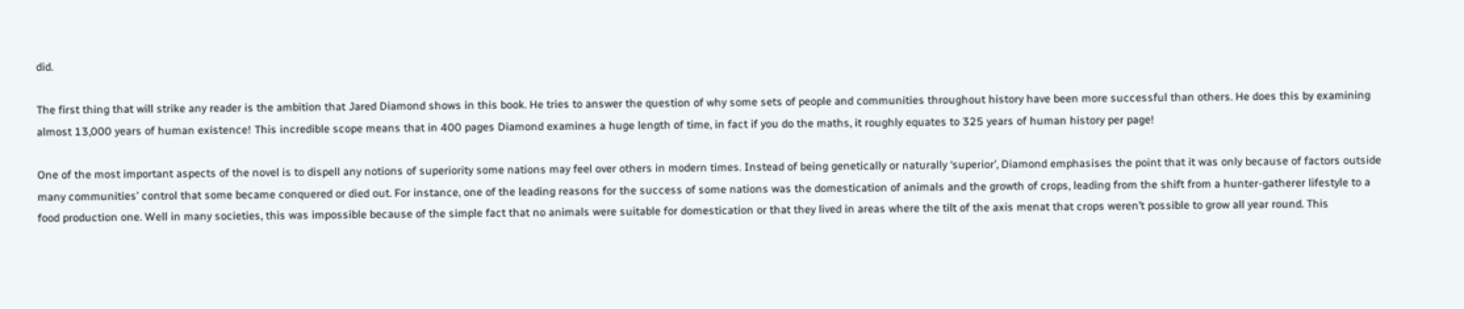did.

The first thing that will strike any reader is the ambition that Jared Diamond shows in this book. He tries to answer the question of why some sets of people and communities throughout history have been more successful than others. He does this by examining almost 13,000 years of human existence! This incredible scope means that in 400 pages Diamond examines a huge length of time, in fact if you do the maths, it roughly equates to 325 years of human history per page!

One of the most important aspects of the novel is to dispell any notions of superiority some nations may feel over others in modern times. Instead of being genetically or naturally ‘superior’, Diamond emphasises the point that it was only because of factors outside many communities’ control that some became conquered or died out. For instance, one of the leading reasons for the success of some nations was the domestication of animals and the growth of crops, leading from the shift from a hunter-gatherer lifestyle to a food production one. Well in many societies, this was impossible because of the simple fact that no animals were suitable for domestication or that they lived in areas where the tilt of the axis menat that crops weren’t possible to grow all year round. This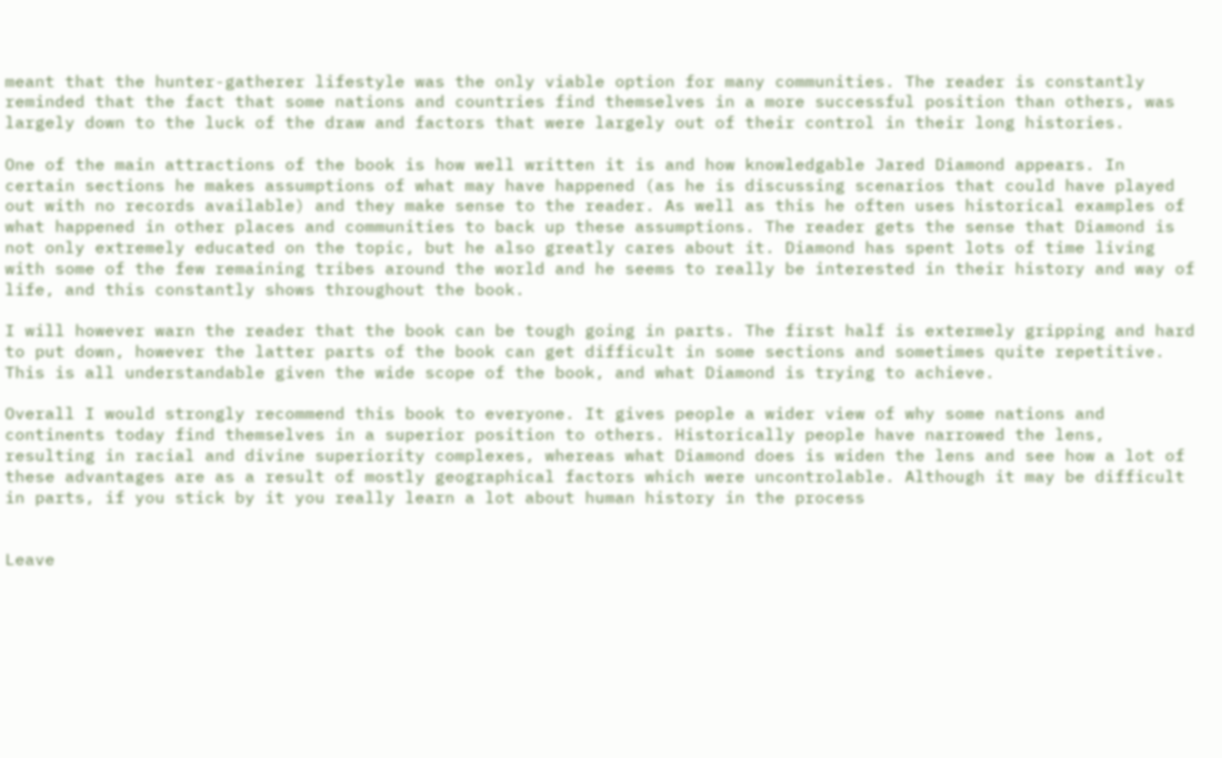meant that the hunter-gatherer lifestyle was the only viable option for many communities. The reader is constantly reminded that the fact that some nations and countries find themselves in a more successful position than others, was largely down to the luck of the draw and factors that were largely out of their control in their long histories.

One of the main attractions of the book is how well written it is and how knowledgable Jared Diamond appears. In certain sections he makes assumptions of what may have happened (as he is discussing scenarios that could have played out with no records available) and they make sense to the reader. As well as this he often uses historical examples of what happened in other places and communities to back up these assumptions. The reader gets the sense that Diamond is not only extremely educated on the topic, but he also greatly cares about it. Diamond has spent lots of time living with some of the few remaining tribes around the world and he seems to really be interested in their history and way of life, and this constantly shows throughout the book.

I will however warn the reader that the book can be tough going in parts. The first half is extermely gripping and hard to put down, however the latter parts of the book can get difficult in some sections and sometimes quite repetitive. This is all understandable given the wide scope of the book, and what Diamond is trying to achieve.

Overall I would strongly recommend this book to everyone. It gives people a wider view of why some nations and continents today find themselves in a superior position to others. Historically people have narrowed the lens, resulting in racial and divine superiority complexes, whereas what Diamond does is widen the lens and see how a lot of these advantages are as a result of mostly geographical factors which were uncontrolable. Although it may be difficult in parts, if you stick by it you really learn a lot about human history in the process


Leave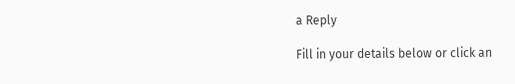a Reply

Fill in your details below or click an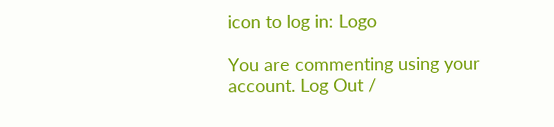icon to log in: Logo

You are commenting using your account. Log Out /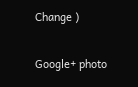Change )

Google+ photo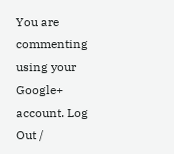You are commenting using your Google+ account. Log Out /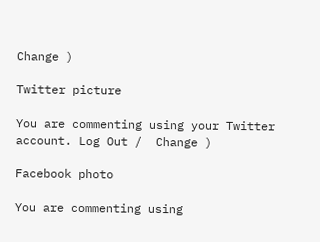Change )

Twitter picture

You are commenting using your Twitter account. Log Out /  Change )

Facebook photo

You are commenting using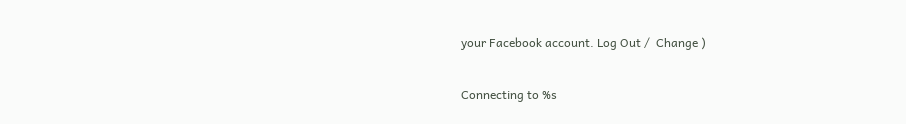your Facebook account. Log Out /  Change )


Connecting to %s